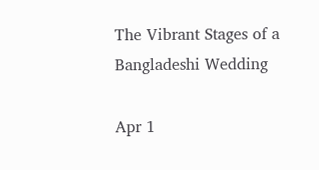The Vibrant Stages of a Bangladeshi Wedding

Apr 1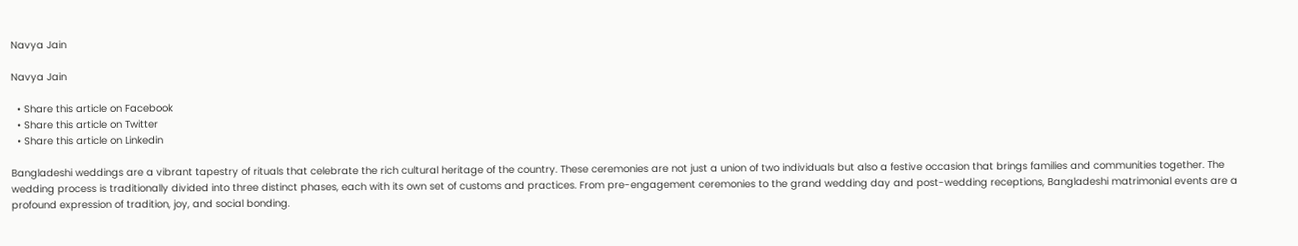Navya Jain

Navya Jain

  • Share this article on Facebook
  • Share this article on Twitter
  • Share this article on Linkedin

Bangladeshi weddings are a vibrant tapestry of rituals that celebrate the rich cultural heritage of the country. These ceremonies are not just a union of two individuals but also a festive occasion that brings families and communities together. The wedding process is traditionally divided into three distinct phases, each with its own set of customs and practices. From pre-engagement ceremonies to the grand wedding day and post-wedding receptions, Bangladeshi matrimonial events are a profound expression of tradition, joy, and social bonding.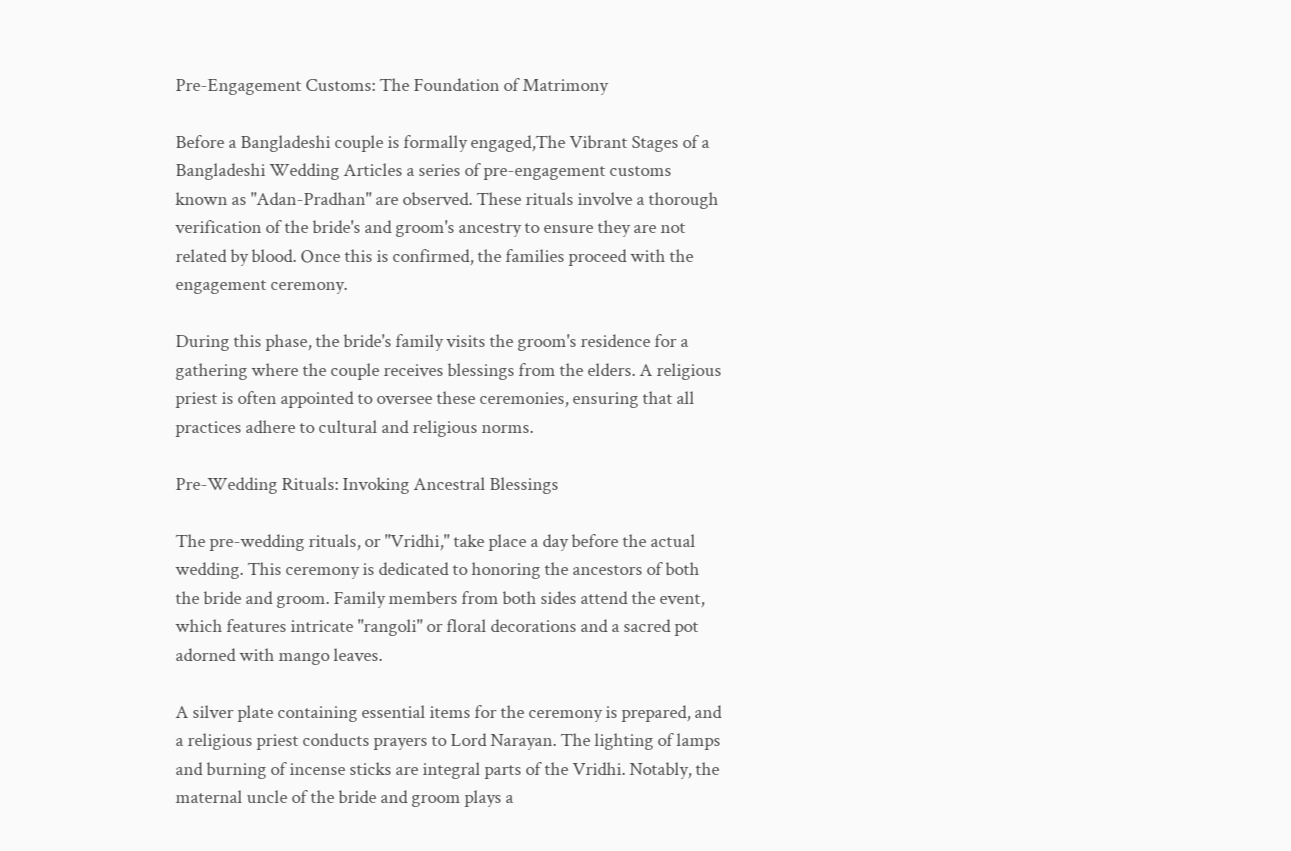Pre-Engagement Customs: The Foundation of Matrimony

Before a Bangladeshi couple is formally engaged,The Vibrant Stages of a Bangladeshi Wedding Articles a series of pre-engagement customs known as "Adan-Pradhan" are observed. These rituals involve a thorough verification of the bride's and groom's ancestry to ensure they are not related by blood. Once this is confirmed, the families proceed with the engagement ceremony.

During this phase, the bride's family visits the groom's residence for a gathering where the couple receives blessings from the elders. A religious priest is often appointed to oversee these ceremonies, ensuring that all practices adhere to cultural and religious norms.

Pre-Wedding Rituals: Invoking Ancestral Blessings

The pre-wedding rituals, or "Vridhi," take place a day before the actual wedding. This ceremony is dedicated to honoring the ancestors of both the bride and groom. Family members from both sides attend the event, which features intricate "rangoli" or floral decorations and a sacred pot adorned with mango leaves.

A silver plate containing essential items for the ceremony is prepared, and a religious priest conducts prayers to Lord Narayan. The lighting of lamps and burning of incense sticks are integral parts of the Vridhi. Notably, the maternal uncle of the bride and groom plays a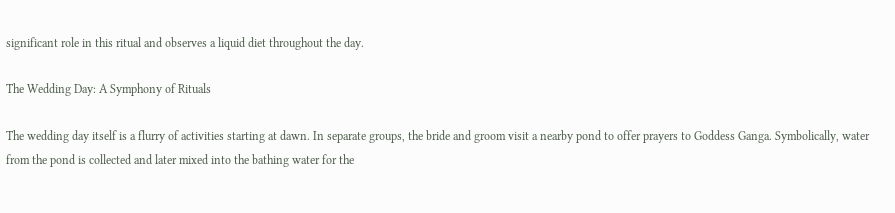significant role in this ritual and observes a liquid diet throughout the day.

The Wedding Day: A Symphony of Rituals

The wedding day itself is a flurry of activities starting at dawn. In separate groups, the bride and groom visit a nearby pond to offer prayers to Goddess Ganga. Symbolically, water from the pond is collected and later mixed into the bathing water for the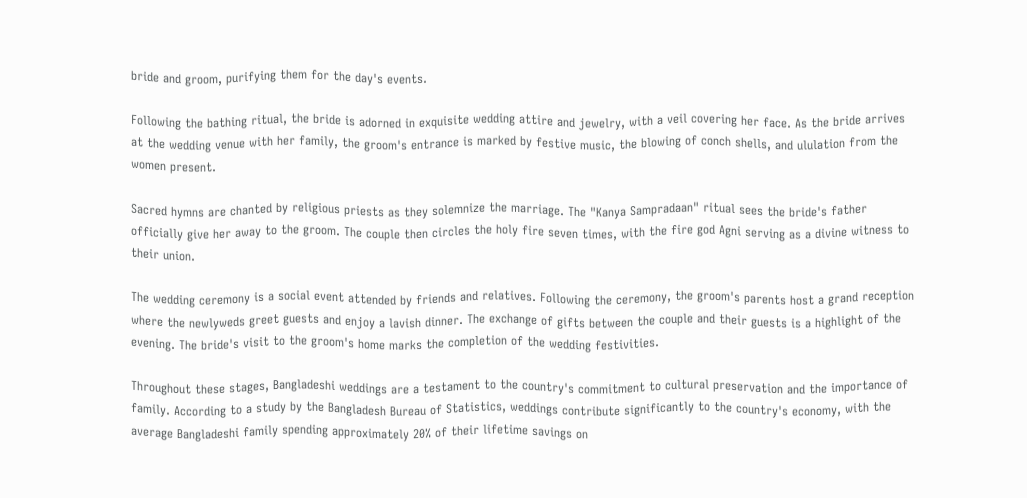bride and groom, purifying them for the day's events.

Following the bathing ritual, the bride is adorned in exquisite wedding attire and jewelry, with a veil covering her face. As the bride arrives at the wedding venue with her family, the groom's entrance is marked by festive music, the blowing of conch shells, and ululation from the women present.

Sacred hymns are chanted by religious priests as they solemnize the marriage. The "Kanya Sampradaan" ritual sees the bride's father officially give her away to the groom. The couple then circles the holy fire seven times, with the fire god Agni serving as a divine witness to their union.

The wedding ceremony is a social event attended by friends and relatives. Following the ceremony, the groom's parents host a grand reception where the newlyweds greet guests and enjoy a lavish dinner. The exchange of gifts between the couple and their guests is a highlight of the evening. The bride's visit to the groom's home marks the completion of the wedding festivities.

Throughout these stages, Bangladeshi weddings are a testament to the country's commitment to cultural preservation and the importance of family. According to a study by the Bangladesh Bureau of Statistics, weddings contribute significantly to the country's economy, with the average Bangladeshi family spending approximately 20% of their lifetime savings on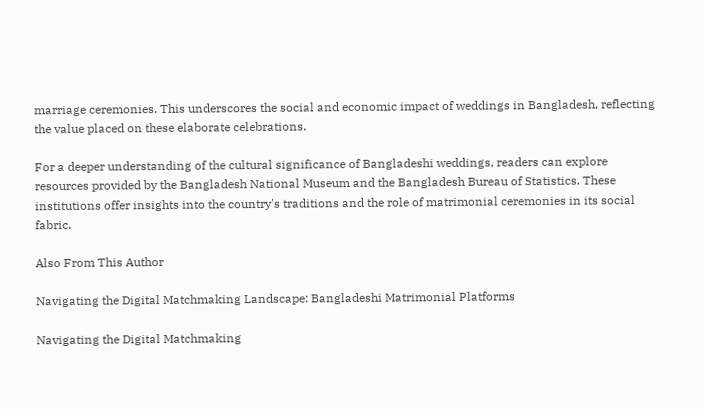marriage ceremonies. This underscores the social and economic impact of weddings in Bangladesh, reflecting the value placed on these elaborate celebrations.

For a deeper understanding of the cultural significance of Bangladeshi weddings, readers can explore resources provided by the Bangladesh National Museum and the Bangladesh Bureau of Statistics. These institutions offer insights into the country's traditions and the role of matrimonial ceremonies in its social fabric.

Also From This Author

Navigating the Digital Matchmaking Landscape: Bangladeshi Matrimonial Platforms

Navigating the Digital Matchmaking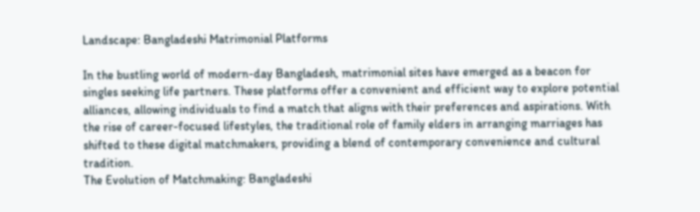Landscape: Bangladeshi Matrimonial Platforms

In the bustling world of modern-day Bangladesh, matrimonial sites have emerged as a beacon for singles seeking life partners. These platforms offer a convenient and efficient way to explore potential alliances, allowing individuals to find a match that aligns with their preferences and aspirations. With the rise of career-focused lifestyles, the traditional role of family elders in arranging marriages has shifted to these digital matchmakers, providing a blend of contemporary convenience and cultural tradition.
The Evolution of Matchmaking: Bangladeshi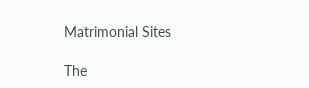Matrimonial Sites

The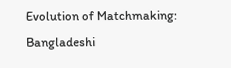Evolution of Matchmaking: Bangladeshi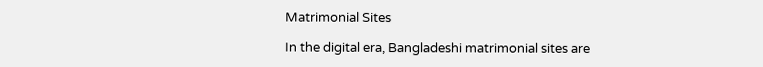Matrimonial Sites

In the digital era, Bangladeshi matrimonial sites are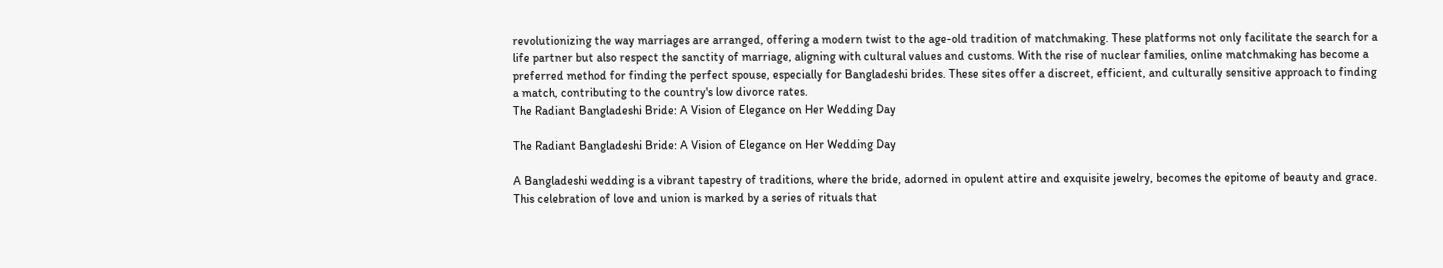revolutionizing the way marriages are arranged, offering a modern twist to the age-old tradition of matchmaking. These platforms not only facilitate the search for a life partner but also respect the sanctity of marriage, aligning with cultural values and customs. With the rise of nuclear families, online matchmaking has become a preferred method for finding the perfect spouse, especially for Bangladeshi brides. These sites offer a discreet, efficient, and culturally sensitive approach to finding a match, contributing to the country's low divorce rates.
The Radiant Bangladeshi Bride: A Vision of Elegance on Her Wedding Day

The Radiant Bangladeshi Bride: A Vision of Elegance on Her Wedding Day

A Bangladeshi wedding is a vibrant tapestry of traditions, where the bride, adorned in opulent attire and exquisite jewelry, becomes the epitome of beauty and grace. This celebration of love and union is marked by a series of rituals that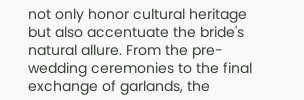not only honor cultural heritage but also accentuate the bride's natural allure. From the pre-wedding ceremonies to the final exchange of garlands, the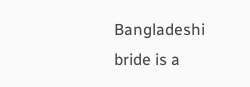Bangladeshi bride is a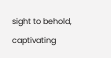sight to behold, captivating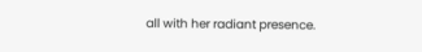all with her radiant presence.